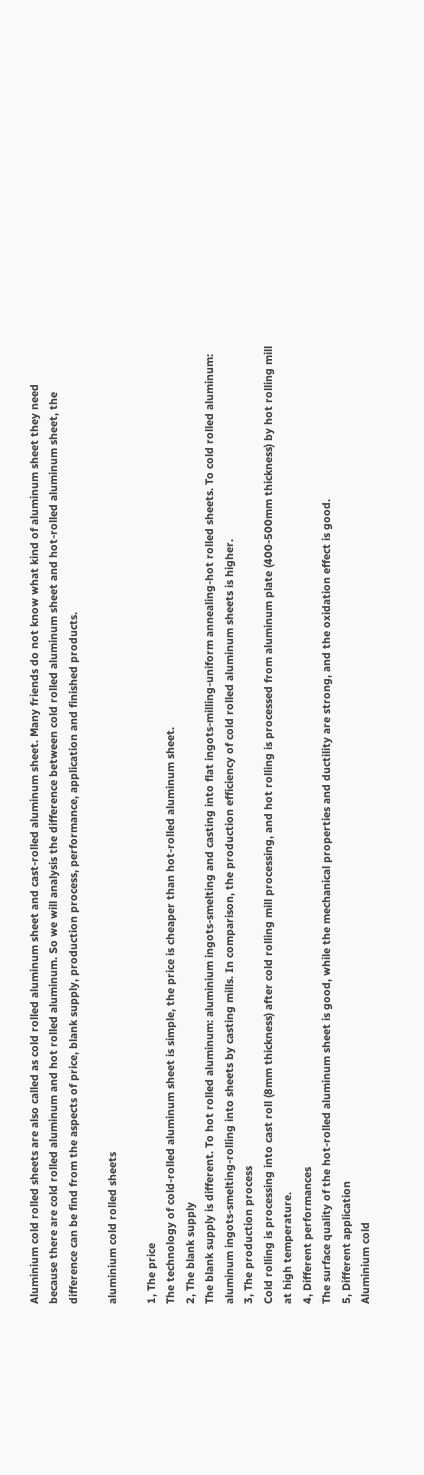Aluminium cold rolled sheets are also called as cold rolled aluminum sheet and cast-rolled aluminum sheet. Many friends do not know what kind of aluminum sheet they need because there are cold rolled aluminum and hot rolled aluminum. So we will analysis the difference between cold rolled aluminum sheet and hot-rolled aluminum sheet, the difference can be find from the aspects of price, blank supply, production process, performance, application and finished products.

aluminium cold rolled sheets

1, The price
The technology of cold-rolled aluminum sheet is simple, the price is cheaper than hot-rolled aluminum sheet.
2, The blank supply
The blank supply is different. To hot rolled aluminum: aluminium ingots-smelting and casting into flat ingots-milling-uniform annealing-hot rolled sheets. To cold rolled aluminum: aluminum ingots-smelting-rolling into sheets by casting mills. In comparison, the production efficiency of cold rolled aluminum sheets is higher.
3, The production process
Cold rolling is processing into cast roll (8mm thickness) after cold rolling mill processing, and hot rolling is processed from aluminum plate (400-500mm thickness) by hot rolling mill at high temperature.
4, Different performances
The surface quality of the hot-rolled aluminum sheet is good, while the mechanical properties and ductility are strong, and the oxidation effect is good.
5, Different application
Aluminium cold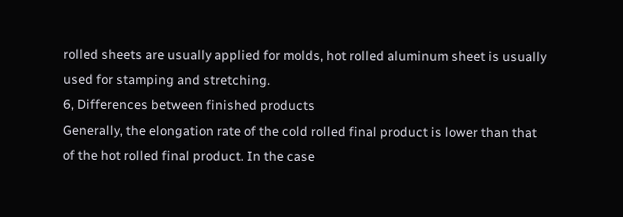rolled sheets are usually applied for molds, hot rolled aluminum sheet is usually used for stamping and stretching.
6, Differences between finished products
Generally, the elongation rate of the cold rolled final product is lower than that of the hot rolled final product. In the case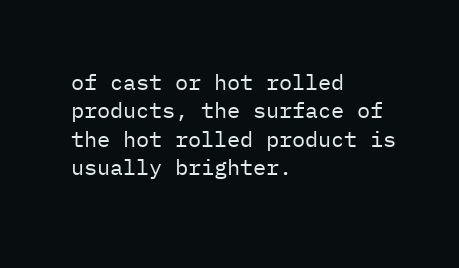of cast or hot rolled products, the surface of the hot rolled product is usually brighter.